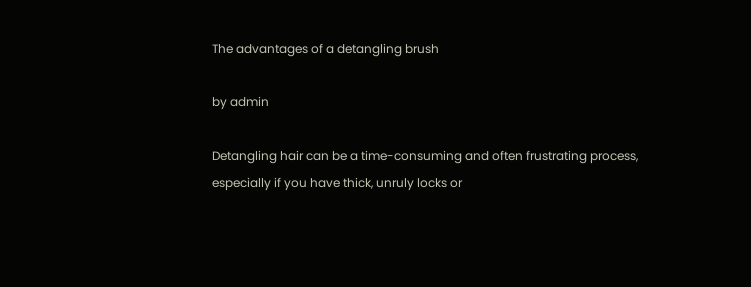The advantages of a detangling brush

by admin

Detangling hair can be a time-consuming and often frustrating process, especially if you have thick, unruly locks or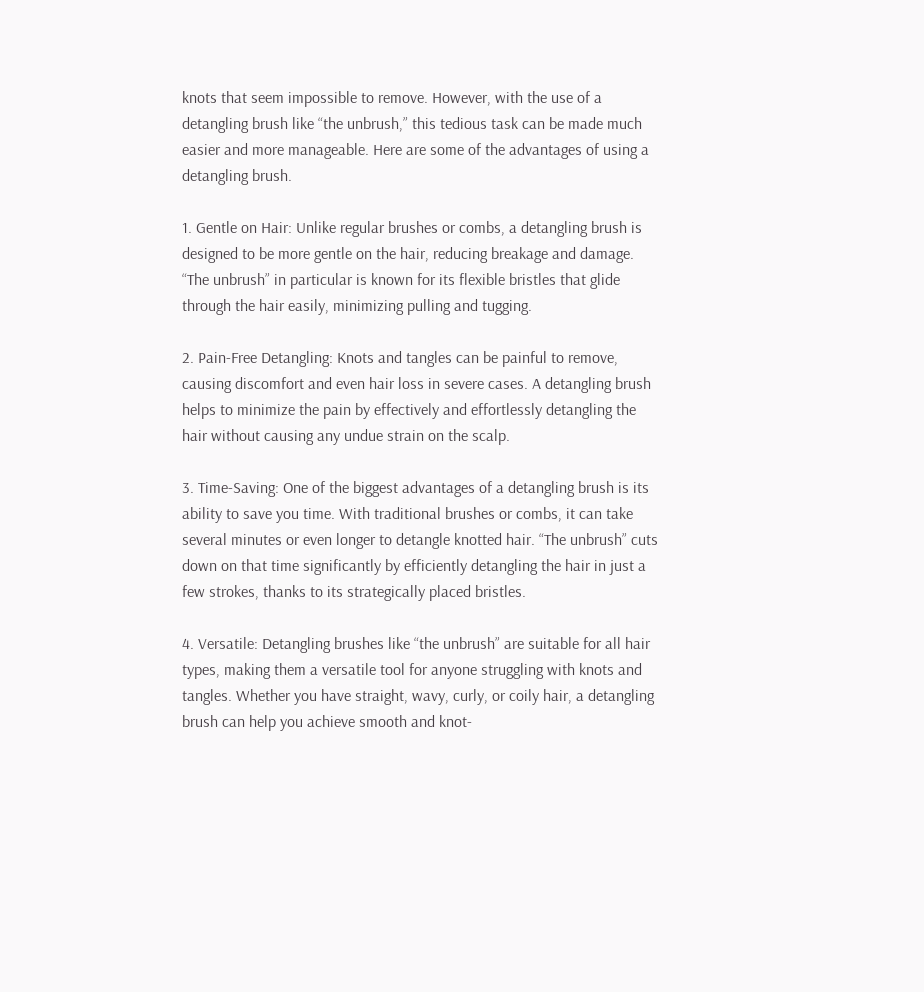knots that seem impossible to remove. However, with the use of a detangling brush like “the unbrush,” this tedious task can be made much easier and more manageable. Here are some of the advantages of using a detangling brush.

1. Gentle on Hair: Unlike regular brushes or combs, a detangling brush is designed to be more gentle on the hair, reducing breakage and damage. “The unbrush” in particular is known for its flexible bristles that glide through the hair easily, minimizing pulling and tugging.

2. Pain-Free Detangling: Knots and tangles can be painful to remove, causing discomfort and even hair loss in severe cases. A detangling brush helps to minimize the pain by effectively and effortlessly detangling the hair without causing any undue strain on the scalp.

3. Time-Saving: One of the biggest advantages of a detangling brush is its ability to save you time. With traditional brushes or combs, it can take several minutes or even longer to detangle knotted hair. “The unbrush” cuts down on that time significantly by efficiently detangling the hair in just a few strokes, thanks to its strategically placed bristles.

4. Versatile: Detangling brushes like “the unbrush” are suitable for all hair types, making them a versatile tool for anyone struggling with knots and tangles. Whether you have straight, wavy, curly, or coily hair, a detangling brush can help you achieve smooth and knot-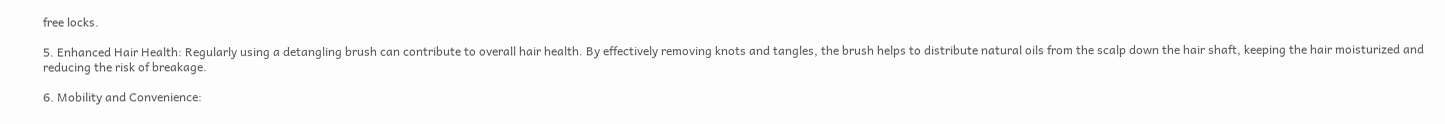free locks.

5. Enhanced Hair Health: Regularly using a detangling brush can contribute to overall hair health. By effectively removing knots and tangles, the brush helps to distribute natural oils from the scalp down the hair shaft, keeping the hair moisturized and reducing the risk of breakage.

6. Mobility and Convenience: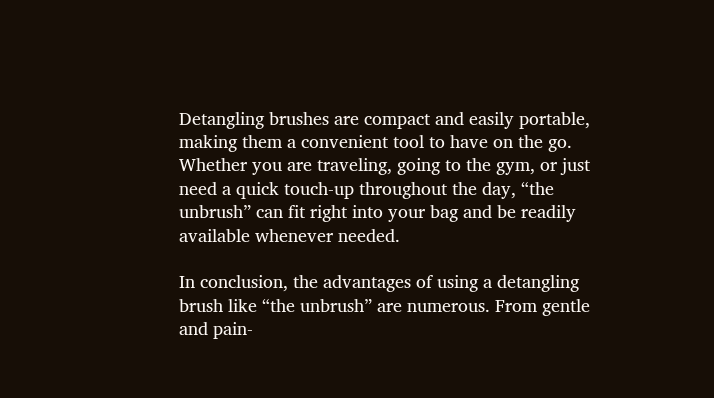Detangling brushes are compact and easily portable, making them a convenient tool to have on the go. Whether you are traveling, going to the gym, or just need a quick touch-up throughout the day, “the unbrush” can fit right into your bag and be readily available whenever needed.

In conclusion, the advantages of using a detangling brush like “the unbrush” are numerous. From gentle and pain-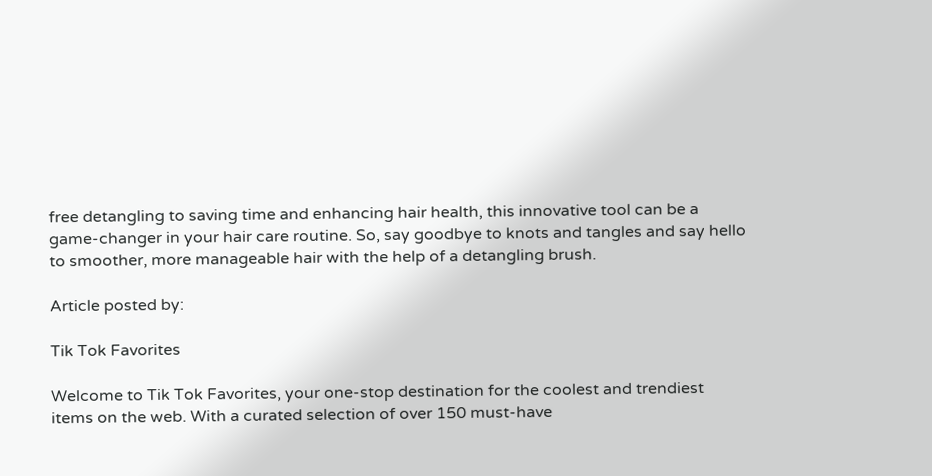free detangling to saving time and enhancing hair health, this innovative tool can be a game-changer in your hair care routine. So, say goodbye to knots and tangles and say hello to smoother, more manageable hair with the help of a detangling brush.

Article posted by:

Tik Tok Favorites

Welcome to Tik Tok Favorites, your one-stop destination for the coolest and trendiest items on the web. With a curated selection of over 150 must-have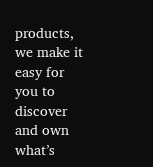products, we make it easy for you to discover and own what’s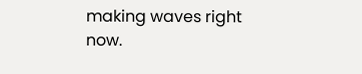making waves right now.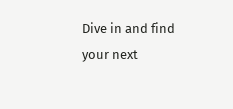Dive in and find your next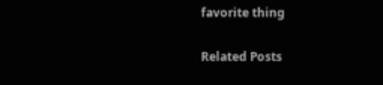favorite thing

Related Posts